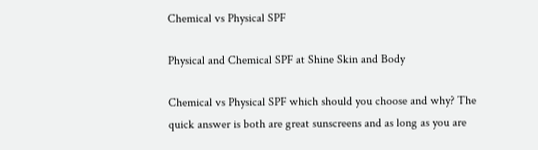Chemical vs Physical SPF

Physical and Chemical SPF at Shine Skin and Body

Chemical vs Physical SPF which should you choose and why? The quick answer is both are great sunscreens and as long as you are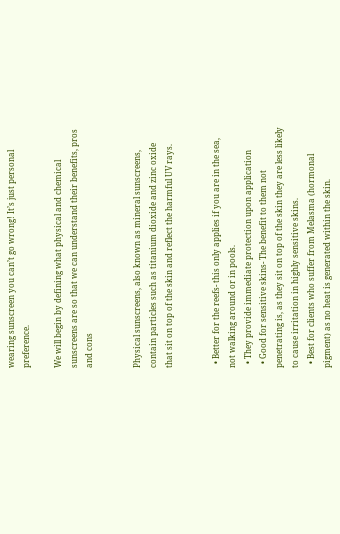wearing sunscreen you can’t go wrong! It’s just personal preference.

We will begin by defining what physical and chemical sunscreens are so that we can understand their benefits, pros and cons


Physical sunscreens, also known as mineral sunscreens, contain particles such as titanium dioxide and zinc oxide that sit on top of the skin and reflect the harmful UV rays.


  • Better for the reefs- this only applies if you are in the sea, not walking around or in pools.
  • They provide immediate protection upon application
  • Good for sensitive skins- The benefit to them not penetrating is, as they sit on top of the skin they are less likely to cause irritation in highly sensitive skins.
  • Best for clients who suffer from Melasma (hormonal pigment) as no heat is generated within the skin.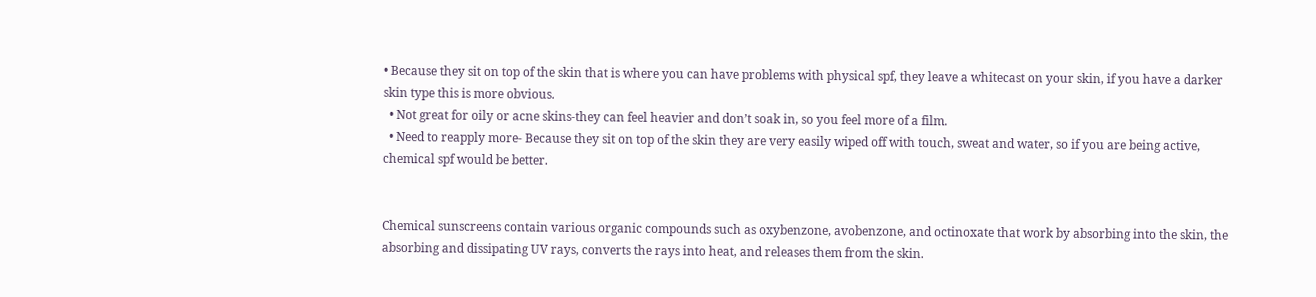• Because they sit on top of the skin that is where you can have problems with physical spf, they leave a whitecast on your skin, if you have a darker skin type this is more obvious.
  • Not great for oily or acne skins-they can feel heavier and don’t soak in, so you feel more of a film.
  • Need to reapply more- Because they sit on top of the skin they are very easily wiped off with touch, sweat and water, so if you are being active, chemical spf would be better.


Chemical sunscreens contain various organic compounds such as oxybenzone, avobenzone, and octinoxate that work by absorbing into the skin, the absorbing and dissipating UV rays, converts the rays into heat, and releases them from the skin.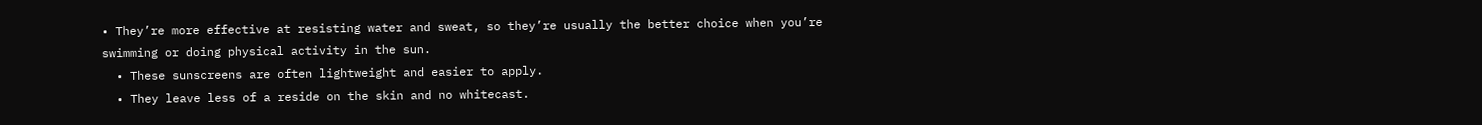• They’re more effective at resisting water and sweat, so they’re usually the better choice when you’re swimming or doing physical activity in the sun.
  • These sunscreens are often lightweight and easier to apply.
  • They leave less of a reside on the skin and no whitecast.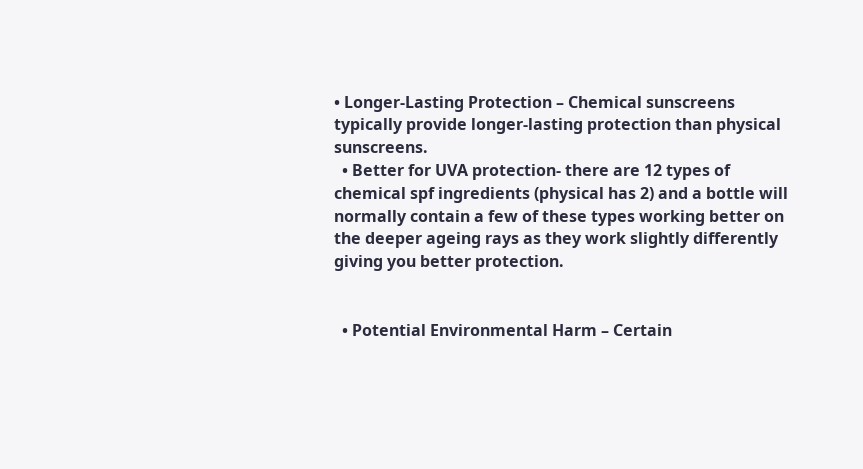• Longer-Lasting Protection – Chemical sunscreens typically provide longer-lasting protection than physical sunscreens.
  • Better for UVA protection- there are 12 types of chemical spf ingredients (physical has 2) and a bottle will normally contain a few of these types working better on the deeper ageing rays as they work slightly differently giving you better protection.


  • Potential Environmental Harm – Certain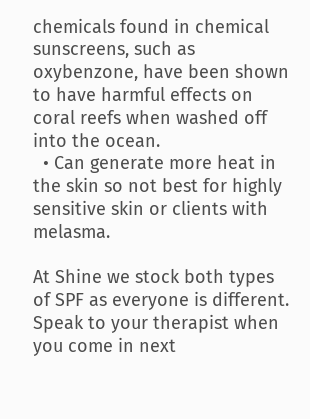chemicals found in chemical sunscreens, such as oxybenzone, have been shown to have harmful effects on coral reefs when washed off into the ocean.
  • Can generate more heat in the skin so not best for highly sensitive skin or clients with melasma.

At Shine we stock both types of SPF as everyone is different. Speak to your therapist when you come in next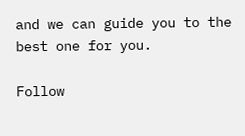and we can guide you to the best one for you.

Follow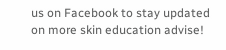us on Facebook to stay updated on more skin education advise!